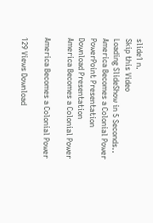slide1 n.
Skip this Video
Loading SlideShow in 5 Seconds..
America Becomes a Colonial Power PowerPoint Presentation
Download Presentation
America Becomes a Colonial Power

America Becomes a Colonial Power

129 Views Download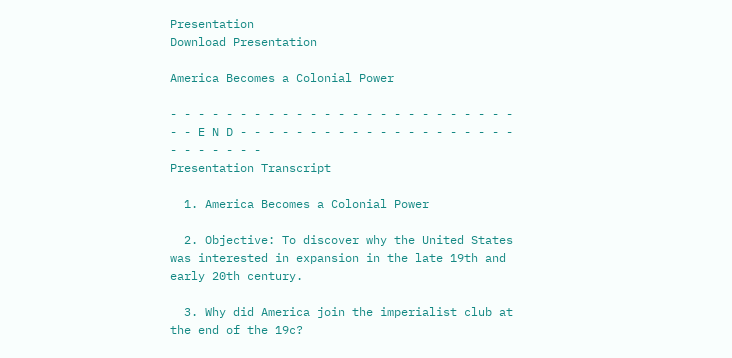Presentation
Download Presentation

America Becomes a Colonial Power

- - - - - - - - - - - - - - - - - - - - - - - - - - - E N D - - - - - - - - - - - - - - - - - - - - - - - - - - -
Presentation Transcript

  1. America Becomes a Colonial Power

  2. Objective: To discover why the United States was interested in expansion in the late 19th and early 20th century.

  3. Why did America join the imperialist club at the end of the 19c?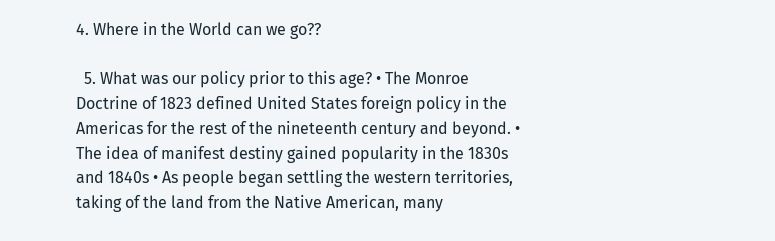4. Where in the World can we go??

  5. What was our policy prior to this age? • The Monroe Doctrine of 1823 defined United States foreign policy in the Americas for the rest of the nineteenth century and beyond. • The idea of manifest destiny gained popularity in the 1830s and 1840s • As people began settling the western territories, taking of the land from the Native American, many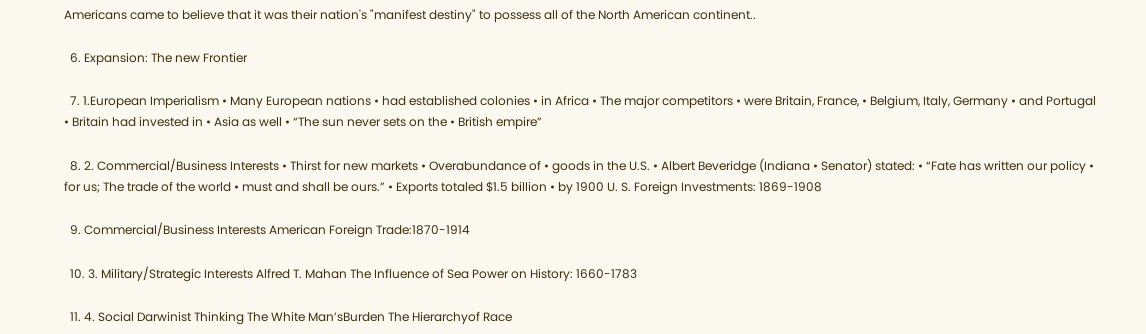Americans came to believe that it was their nation's "manifest destiny" to possess all of the North American continent..

  6. Expansion: The new Frontier

  7. 1.European Imperialism • Many European nations • had established colonies • in Africa • The major competitors • were Britain, France, • Belgium, Italy, Germany • and Portugal • Britain had invested in • Asia as well • “The sun never sets on the • British empire”

  8. 2. Commercial/Business Interests • Thirst for new markets • Overabundance of • goods in the U.S. • Albert Beveridge (Indiana • Senator) stated: • “Fate has written our policy • for us; The trade of the world • must and shall be ours.” • Exports totaled $1.5 billion • by 1900 U. S. Foreign Investments: 1869-1908

  9. Commercial/Business Interests American Foreign Trade:1870-1914

  10. 3. Military/Strategic Interests Alfred T. Mahan The Influence of Sea Power on History: 1660-1783

  11. 4. Social Darwinist Thinking The White Man’sBurden The Hierarchyof Race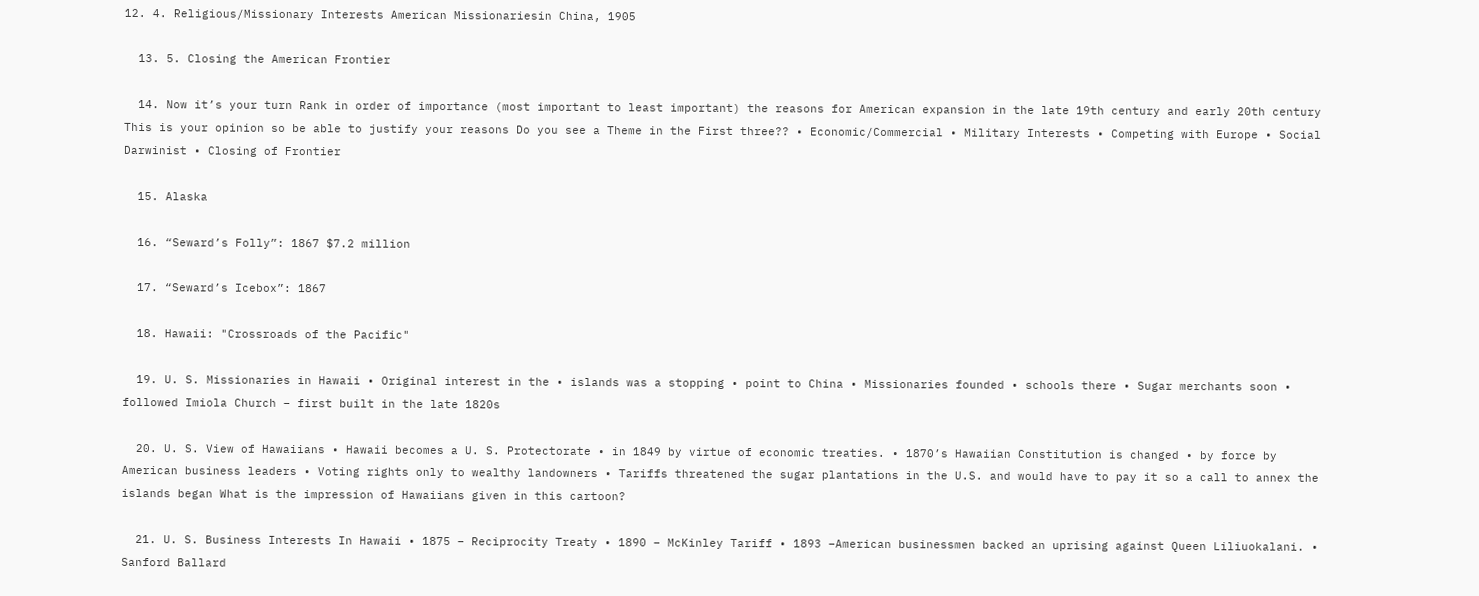12. 4. Religious/Missionary Interests American Missionariesin China, 1905

  13. 5. Closing the American Frontier

  14. Now it’s your turn Rank in order of importance (most important to least important) the reasons for American expansion in the late 19th century and early 20th century This is your opinion so be able to justify your reasons Do you see a Theme in the First three?? • Economic/Commercial • Military Interests • Competing with Europe • Social Darwinist • Closing of Frontier

  15. Alaska

  16. “Seward’s Folly”: 1867 $7.2 million

  17. “Seward’s Icebox”: 1867

  18. Hawaii: "Crossroads of the Pacific"

  19. U. S. Missionaries in Hawaii • Original interest in the • islands was a stopping • point to China • Missionaries founded • schools there • Sugar merchants soon • followed Imiola Church – first built in the late 1820s

  20. U. S. View of Hawaiians • Hawaii becomes a U. S. Protectorate • in 1849 by virtue of economic treaties. • 1870’s Hawaiian Constitution is changed • by force by American business leaders • Voting rights only to wealthy landowners • Tariffs threatened the sugar plantations in the U.S. and would have to pay it so a call to annex the islands began What is the impression of Hawaiians given in this cartoon?

  21. U. S. Business Interests In Hawaii • 1875 – Reciprocity Treaty • 1890 – McKinley Tariff • 1893 –American businessmen backed an uprising against Queen Liliuokalani. • Sanford Ballard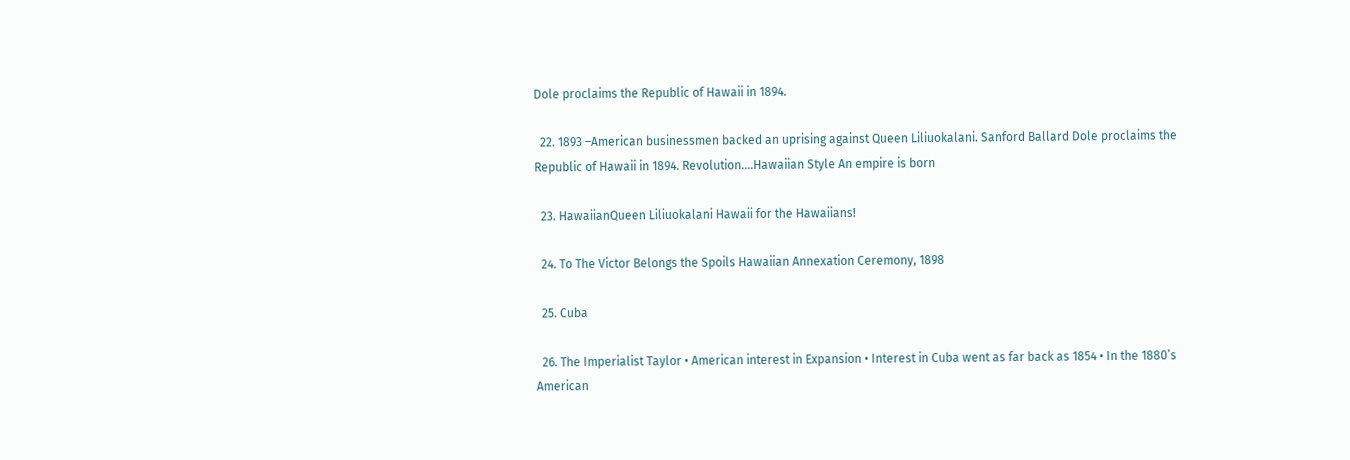Dole proclaims the Republic of Hawaii in 1894.

  22. 1893 –American businessmen backed an uprising against Queen Liliuokalani. Sanford Ballard Dole proclaims the Republic of Hawaii in 1894. Revolution….Hawaiian Style An empire is born

  23. HawaiianQueen Liliuokalani Hawaii for the Hawaiians!

  24. To The Victor Belongs the Spoils Hawaiian Annexation Ceremony, 1898

  25. Cuba

  26. The Imperialist Taylor • American interest in Expansion • Interest in Cuba went as far back as 1854 • In the 1880’s American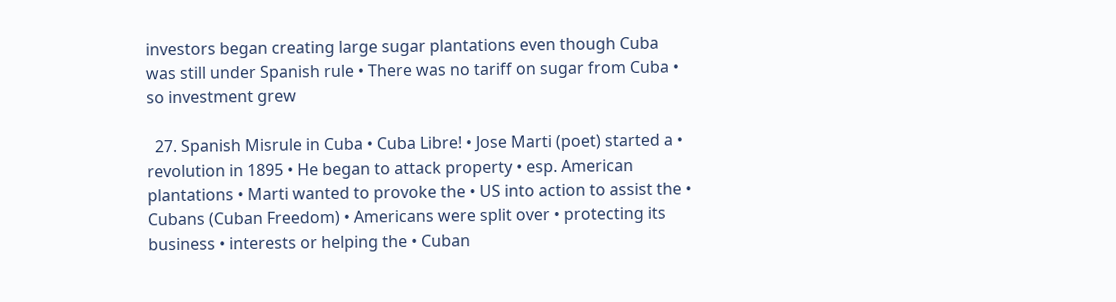investors began creating large sugar plantations even though Cuba was still under Spanish rule • There was no tariff on sugar from Cuba • so investment grew

  27. Spanish Misrule in Cuba • Cuba Libre! • Jose Marti (poet) started a • revolution in 1895 • He began to attack property • esp. American plantations • Marti wanted to provoke the • US into action to assist the • Cubans (Cuban Freedom) • Americans were split over • protecting its business • interests or helping the • Cuban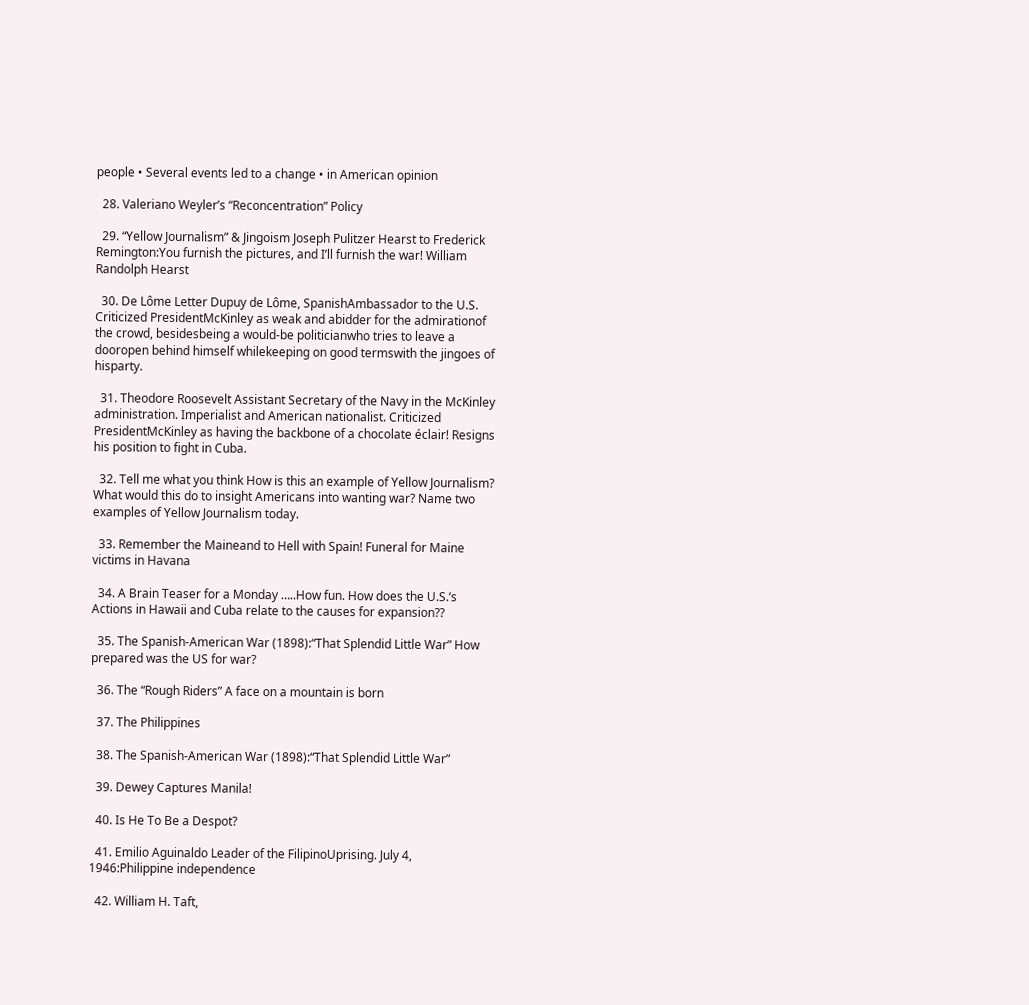people • Several events led to a change • in American opinion

  28. Valeriano Weyler’s “Reconcentration” Policy

  29. “Yellow Journalism” & Jingoism Joseph Pulitzer Hearst to Frederick Remington:You furnish the pictures, and I’ll furnish the war! William Randolph Hearst

  30. De Lôme Letter Dupuy de Lôme, SpanishAmbassador to the U.S. Criticized PresidentMcKinley as weak and abidder for the admirationof the crowd, besidesbeing a would-be politicianwho tries to leave a dooropen behind himself whilekeeping on good termswith the jingoes of hisparty.

  31. Theodore Roosevelt Assistant Secretary of the Navy in the McKinley administration. Imperialist and American nationalist. Criticized PresidentMcKinley as having the backbone of a chocolate éclair! Resigns his position to fight in Cuba.

  32. Tell me what you think How is this an example of Yellow Journalism? What would this do to insight Americans into wanting war? Name two examples of Yellow Journalism today.

  33. Remember the Maineand to Hell with Spain! Funeral for Maine victims in Havana

  34. A Brain Teaser for a Monday …..How fun. How does the U.S.’s Actions in Hawaii and Cuba relate to the causes for expansion??

  35. The Spanish-American War (1898):“That Splendid Little War” How prepared was the US for war?

  36. The “Rough Riders” A face on a mountain is born

  37. The Philippines

  38. The Spanish-American War (1898):“That Splendid Little War”

  39. Dewey Captures Manila!

  40. Is He To Be a Despot?

  41. Emilio Aguinaldo Leader of the FilipinoUprising. July 4, 1946:Philippine independence

  42. William H. Taft,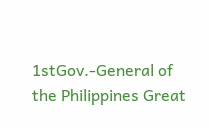1stGov.-General of the Philippines Great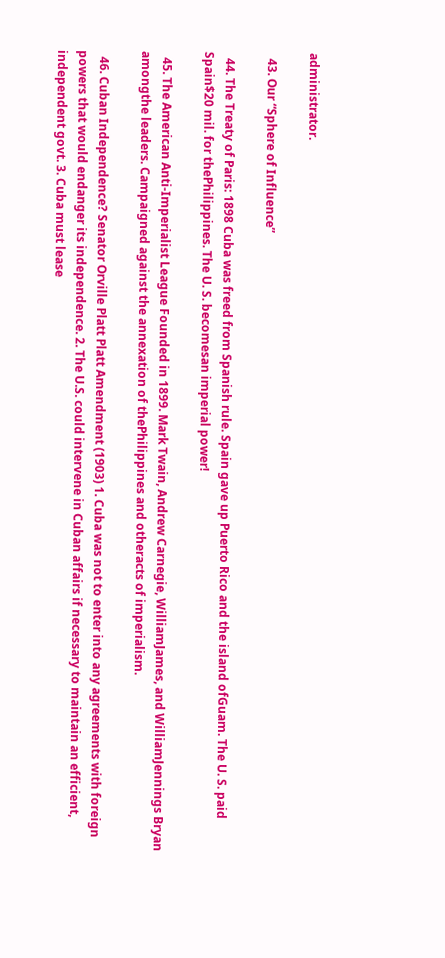administrator.

  43. Our “Sphere of Influence”

  44. The Treaty of Paris: 1898 Cuba was freed from Spanish rule. Spain gave up Puerto Rico and the island ofGuam. The U. S. paid Spain$20 mil. for thePhilippines. The U. S. becomesan imperial power!

  45. The American Anti-Imperialist League Founded in 1899. Mark Twain, Andrew Carnegie, WilliamJames, and WilliamJennings Bryan amongthe leaders. Campaigned against the annexation of thePhilippines and otheracts of imperialism.

  46. Cuban Independence? Senator Orville Platt Platt Amendment (1903) 1. Cuba was not to enter into any agreements with foreign powers that would endanger its independence. 2. The U.S. could intervene in Cuban affairs if necessary to maintain an efficient, independent govt. 3. Cuba must lease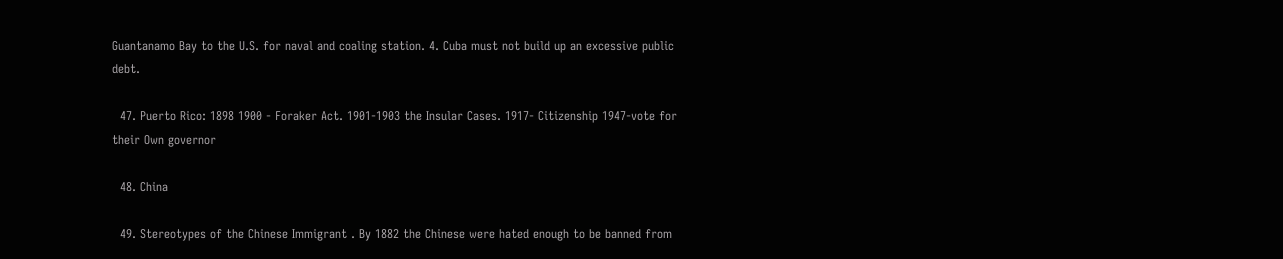Guantanamo Bay to the U.S. for naval and coaling station. 4. Cuba must not build up an excessive public debt.

  47. Puerto Rico: 1898 1900 - Foraker Act. 1901-1903 the Insular Cases. 1917- Citizenship 1947-vote for their Own governor

  48. China

  49. Stereotypes of the Chinese Immigrant . By 1882 the Chinese were hated enough to be banned from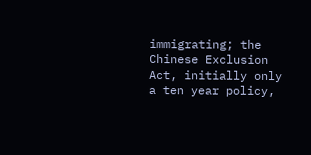immigrating; the Chinese Exclusion Act, initially only a ten year policy,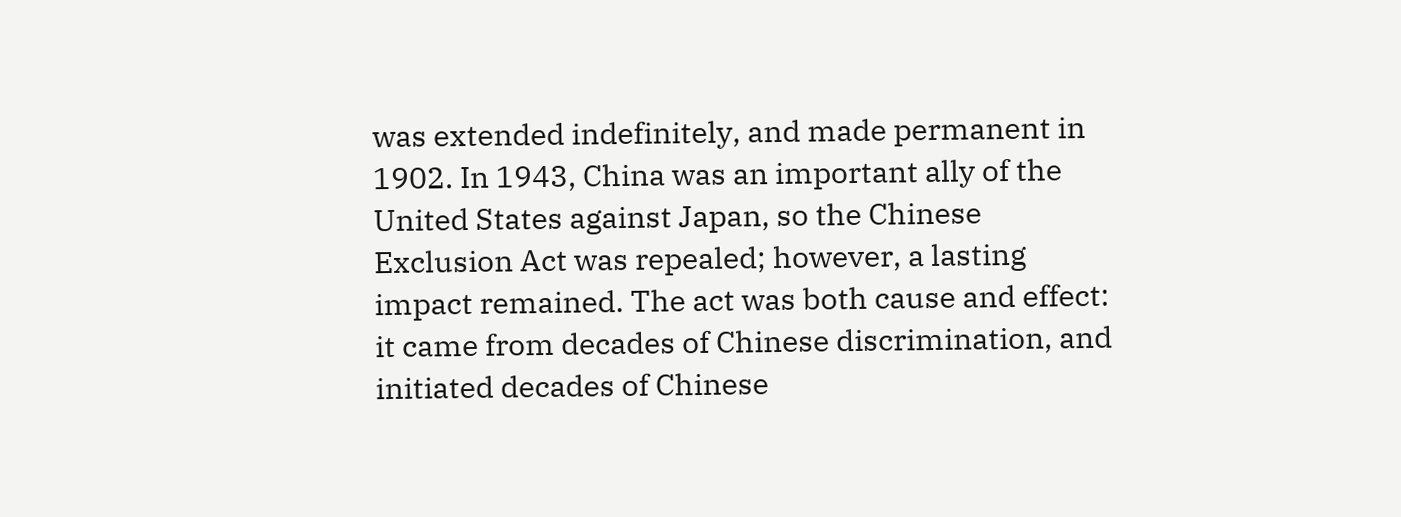was extended indefinitely, and made permanent in 1902. In 1943, China was an important ally of the United States against Japan, so the Chinese Exclusion Act was repealed; however, a lasting impact remained. The act was both cause and effect: it came from decades of Chinese discrimination, and initiated decades of Chinese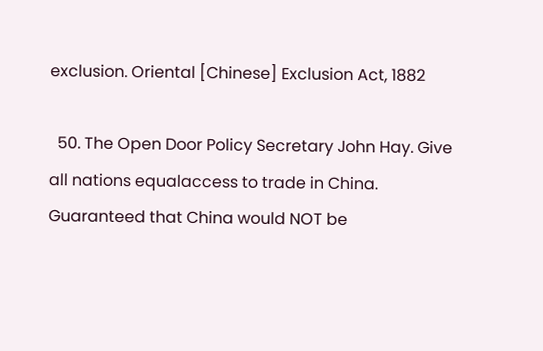exclusion. Oriental [Chinese] Exclusion Act, 1882

  50. The Open Door Policy Secretary John Hay. Give all nations equalaccess to trade in China. Guaranteed that China would NOT be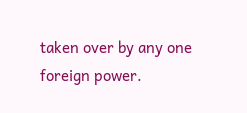taken over by any one foreign power.